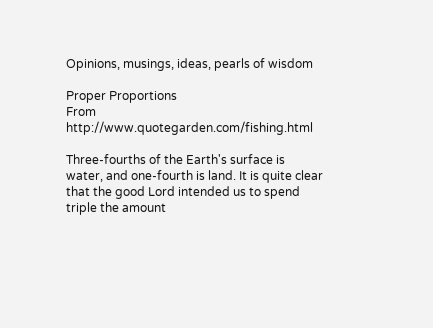Opinions, musings, ideas, pearls of wisdom

Proper Proportions
From http://www.quotegarden.com/fishing.html

Three-fourths of the Earth's surface is water, and one-fourth is land. It is quite clear that the good Lord intended us to spend triple the amount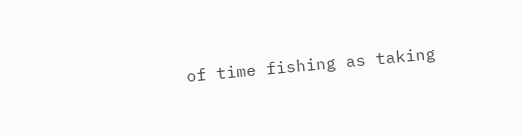of time fishing as taking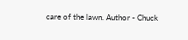care of the lawn. Author - Chuck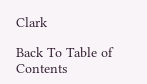Clark

Back To Table of Contents